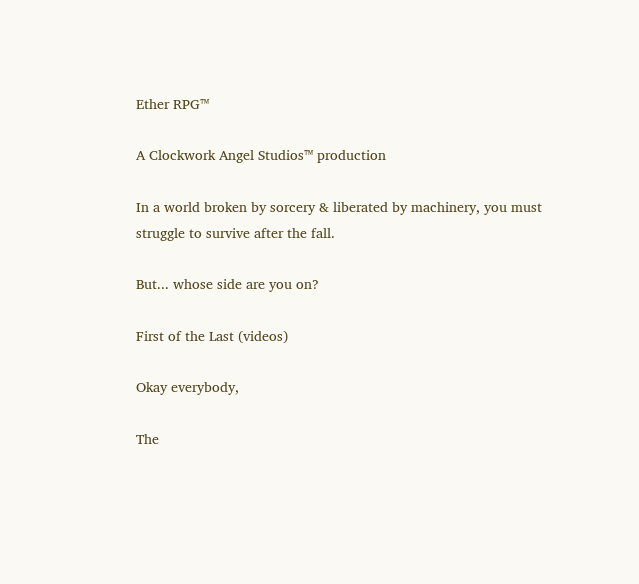Ether RPG™

A Clockwork Angel Studios™ production

In a world broken by sorcery & liberated by machinery, you must struggle to survive after the fall.

But... whose side are you on?

First of the Last (videos)

Okay everybody,

The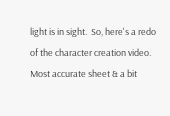light is in sight.  So, here's a redo of the character creation video.  Most accurate sheet & a bit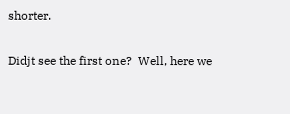shorter.

Didjt see the first one?  Well, here we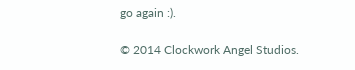go again :).

© 2014 Clockwork Angel Studios.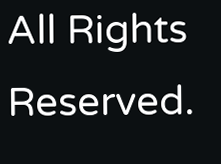All Rights Reserved.